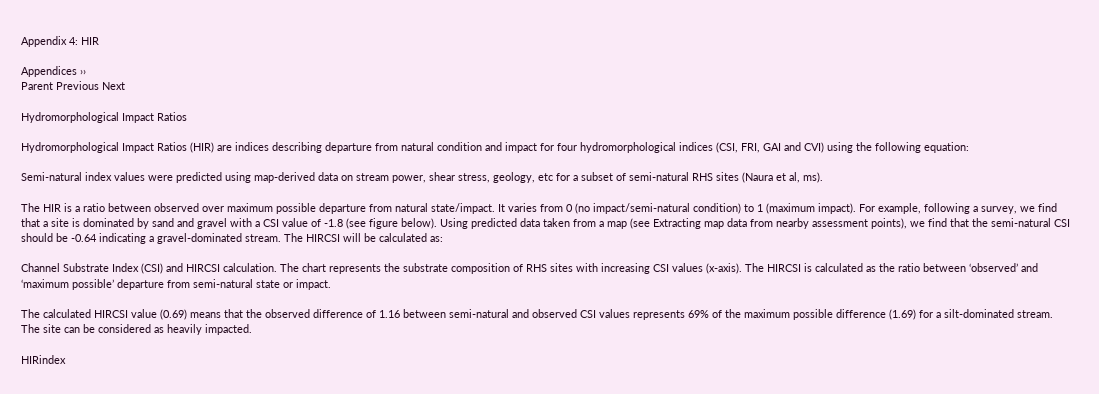Appendix 4: HIR

Appendices ››
Parent Previous Next

Hydromorphological Impact Ratios

Hydromorphological Impact Ratios (HIR) are indices describing departure from natural condition and impact for four hydromorphological indices (CSI, FRI, GAI and CVI) using the following equation:

Semi-natural index values were predicted using map-derived data on stream power, shear stress, geology, etc for a subset of semi-natural RHS sites (Naura et al, ms).

The HIR is a ratio between observed over maximum possible departure from natural state/impact. It varies from 0 (no impact/semi-natural condition) to 1 (maximum impact). For example, following a survey, we find that a site is dominated by sand and gravel with a CSI value of -1.8 (see figure below). Using predicted data taken from a map (see Extracting map data from nearby assessment points), we find that the semi-natural CSI should be -0.64 indicating a gravel-dominated stream. The HIRCSI will be calculated as:

Channel Substrate Index (CSI) and HIRCSI calculation. The chart represents the substrate composition of RHS sites with increasing CSI values (x-axis). The HIRCSI is calculated as the ratio between ‘observed’ and ‘maximum possible’ departure from semi-natural state or impact.

The calculated HIRCSI value (0.69) means that the observed difference of 1.16 between semi-natural and observed CSI values represents 69% of the maximum possible difference (1.69) for a silt-dominated stream. The site can be considered as heavily impacted.

HIRindex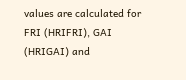values are calculated for FRI (HRIFRI), GAI (HRIGAI) and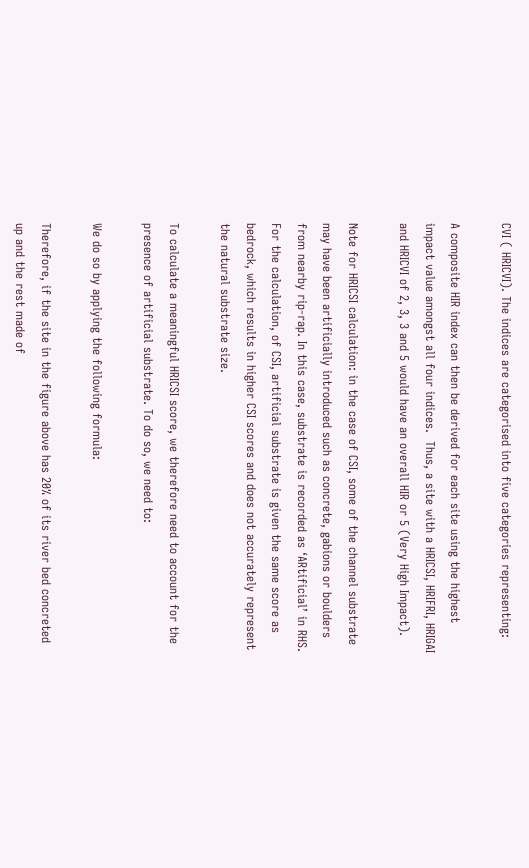CVI ( HRICVI). The indices are categorised into five categories representing:

A composite HIR index can then be derived for each site using the highest impact value amongst all four indices.  Thus, a site with a HRICSI, HRIFRI, HRIGAI and HRICVI of 2, 3, 3 and 5 would have an overall HIR or 5 (Very High Impact).

Note for HRICSI calculation: in the case of CSI, some of the channel substrate may have been artificially introduced such as concrete, gabions or boulders from nearby rip-rap. In this case, substrate is recorded as ‘ARtificial’ in RHS.  For the calculation, of CSI, artificial substrate is given the same score as bedrock, which results in higher CSI scores and does not accurately represent the natural substrate size.

To calculate a meaningful HRICSI score, we therefore need to account for the presence of artificial substrate. To do so, we need to:

We do so by applying the following formula:

Therefore, if the site in the figure above has 20% of its river bed concreted up and the rest made of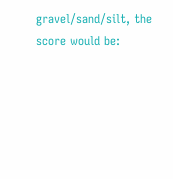gravel/sand/silt, the score would be: